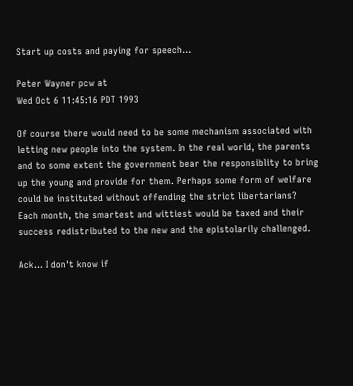Start up costs and paying for speech...

Peter Wayner pcw at
Wed Oct 6 11:45:16 PDT 1993

Of course there would need to be some mechanism associated with
letting new people into the system. In the real world, the parents
and to some extent the government bear the responsiblity to bring
up the young and provide for them. Perhaps some form of welfare
could be instituted without offending the strict libertarians?
Each month, the smartest and wittiest would be taxed and their
success redistributed to the new and the epistolarily challenged.

Ack... I don't know if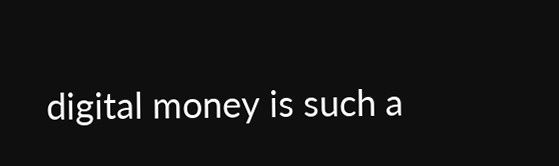digital money is such a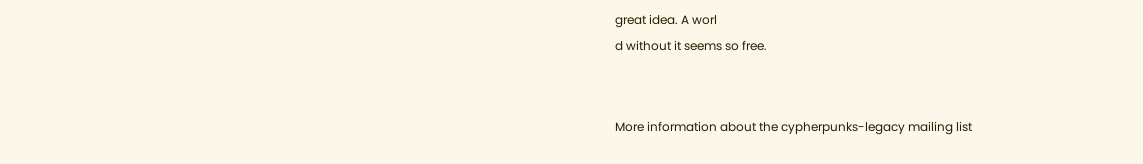great idea. A worl
d without it seems so free.


More information about the cypherpunks-legacy mailing list